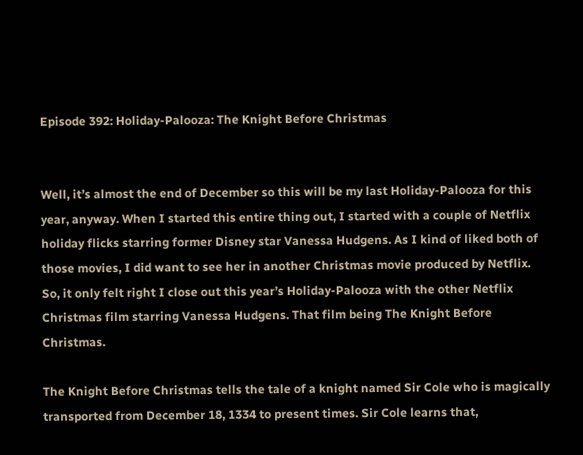Episode 392: Holiday-Palooza: The Knight Before Christmas


Well, it’s almost the end of December so this will be my last Holiday-Palooza for this year, anyway. When I started this entire thing out, I started with a couple of Netflix holiday flicks starring former Disney star Vanessa Hudgens. As I kind of liked both of those movies, I did want to see her in another Christmas movie produced by Netflix. So, it only felt right I close out this year’s Holiday-Palooza with the other Netflix Christmas film starring Vanessa Hudgens. That film being The Knight Before Christmas.

The Knight Before Christmas tells the tale of a knight named Sir Cole who is magically transported from December 18, 1334 to present times. Sir Cole learns that,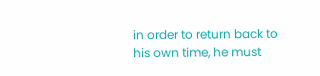in order to return back to his own time, he must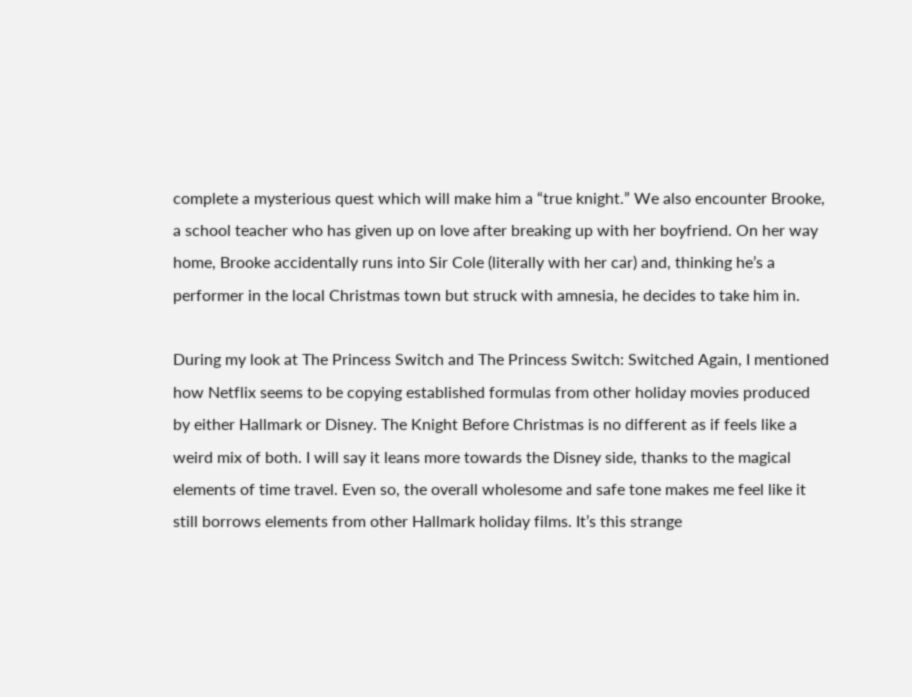complete a mysterious quest which will make him a “true knight.” We also encounter Brooke, a school teacher who has given up on love after breaking up with her boyfriend. On her way home, Brooke accidentally runs into Sir Cole (literally with her car) and, thinking he’s a performer in the local Christmas town but struck with amnesia, he decides to take him in.

During my look at The Princess Switch and The Princess Switch: Switched Again, I mentioned how Netflix seems to be copying established formulas from other holiday movies produced by either Hallmark or Disney. The Knight Before Christmas is no different as if feels like a weird mix of both. I will say it leans more towards the Disney side, thanks to the magical elements of time travel. Even so, the overall wholesome and safe tone makes me feel like it still borrows elements from other Hallmark holiday films. It’s this strange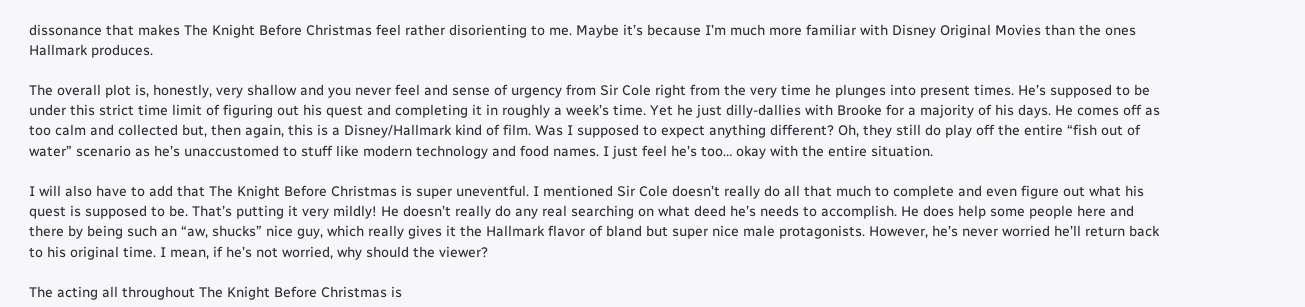dissonance that makes The Knight Before Christmas feel rather disorienting to me. Maybe it’s because I’m much more familiar with Disney Original Movies than the ones Hallmark produces.

The overall plot is, honestly, very shallow and you never feel and sense of urgency from Sir Cole right from the very time he plunges into present times. He’s supposed to be under this strict time limit of figuring out his quest and completing it in roughly a week’s time. Yet he just dilly-dallies with Brooke for a majority of his days. He comes off as too calm and collected but, then again, this is a Disney/Hallmark kind of film. Was I supposed to expect anything different? Oh, they still do play off the entire “fish out of water” scenario as he’s unaccustomed to stuff like modern technology and food names. I just feel he’s too… okay with the entire situation.

I will also have to add that The Knight Before Christmas is super uneventful. I mentioned Sir Cole doesn’t really do all that much to complete and even figure out what his quest is supposed to be. That’s putting it very mildly! He doesn’t really do any real searching on what deed he’s needs to accomplish. He does help some people here and there by being such an “aw, shucks” nice guy, which really gives it the Hallmark flavor of bland but super nice male protagonists. However, he’s never worried he’ll return back to his original time. I mean, if he’s not worried, why should the viewer?

The acting all throughout The Knight Before Christmas is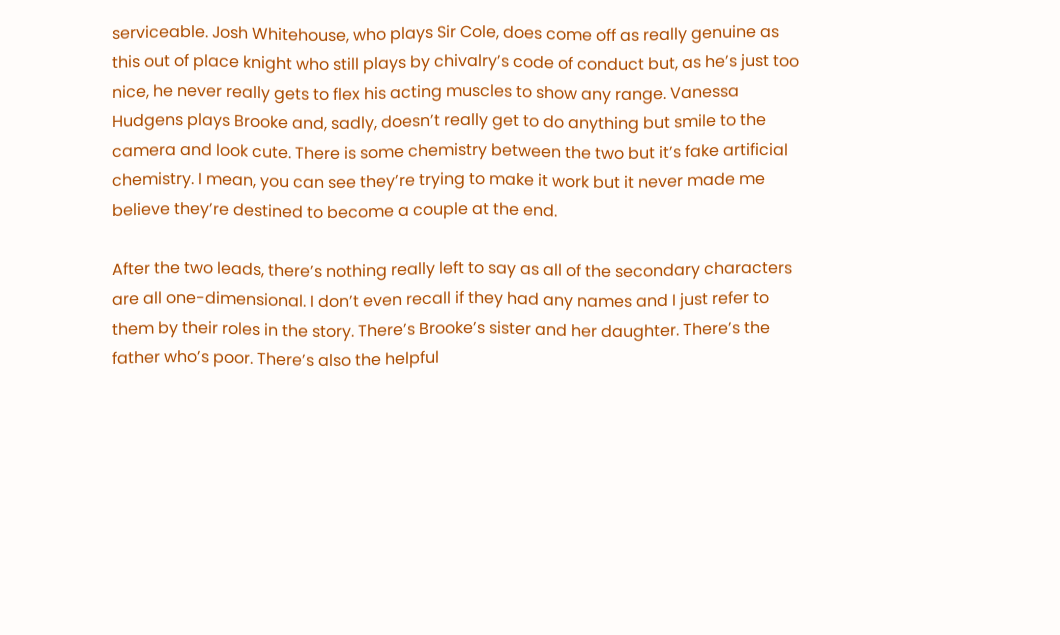serviceable. Josh Whitehouse, who plays Sir Cole, does come off as really genuine as this out of place knight who still plays by chivalry’s code of conduct but, as he’s just too nice, he never really gets to flex his acting muscles to show any range. Vanessa Hudgens plays Brooke and, sadly, doesn’t really get to do anything but smile to the camera and look cute. There is some chemistry between the two but it’s fake artificial chemistry. I mean, you can see they’re trying to make it work but it never made me believe they’re destined to become a couple at the end.

After the two leads, there’s nothing really left to say as all of the secondary characters are all one-dimensional. I don’t even recall if they had any names and I just refer to them by their roles in the story. There’s Brooke’s sister and her daughter. There’s the father who’s poor. There’s also the helpful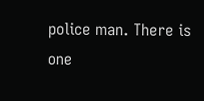police man. There is one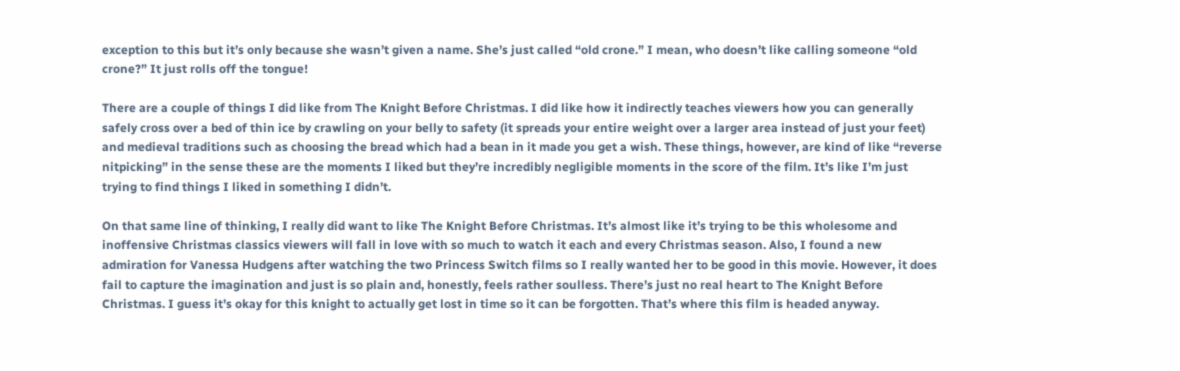exception to this but it’s only because she wasn’t given a name. She’s just called “old crone.” I mean, who doesn’t like calling someone “old crone?” It just rolls off the tongue!

There are a couple of things I did like from The Knight Before Christmas. I did like how it indirectly teaches viewers how you can generally safely cross over a bed of thin ice by crawling on your belly to safety (it spreads your entire weight over a larger area instead of just your feet) and medieval traditions such as choosing the bread which had a bean in it made you get a wish. These things, however, are kind of like “reverse nitpicking” in the sense these are the moments I liked but they’re incredibly negligible moments in the score of the film. It’s like I’m just trying to find things I liked in something I didn’t.

On that same line of thinking, I really did want to like The Knight Before Christmas. It’s almost like it’s trying to be this wholesome and inoffensive Christmas classics viewers will fall in love with so much to watch it each and every Christmas season. Also, I found a new admiration for Vanessa Hudgens after watching the two Princess Switch films so I really wanted her to be good in this movie. However, it does fail to capture the imagination and just is so plain and, honestly, feels rather soulless. There’s just no real heart to The Knight Before Christmas. I guess it’s okay for this knight to actually get lost in time so it can be forgotten. That’s where this film is headed anyway.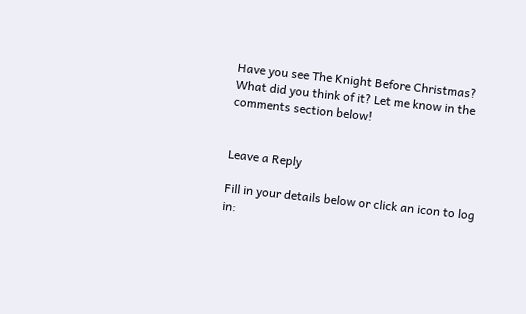Have you see The Knight Before Christmas? What did you think of it? Let me know in the comments section below!


Leave a Reply

Fill in your details below or click an icon to log in: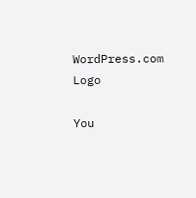WordPress.com Logo

You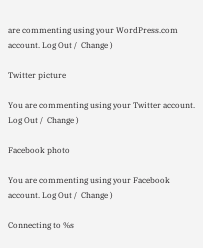are commenting using your WordPress.com account. Log Out /  Change )

Twitter picture

You are commenting using your Twitter account. Log Out /  Change )

Facebook photo

You are commenting using your Facebook account. Log Out /  Change )

Connecting to %s